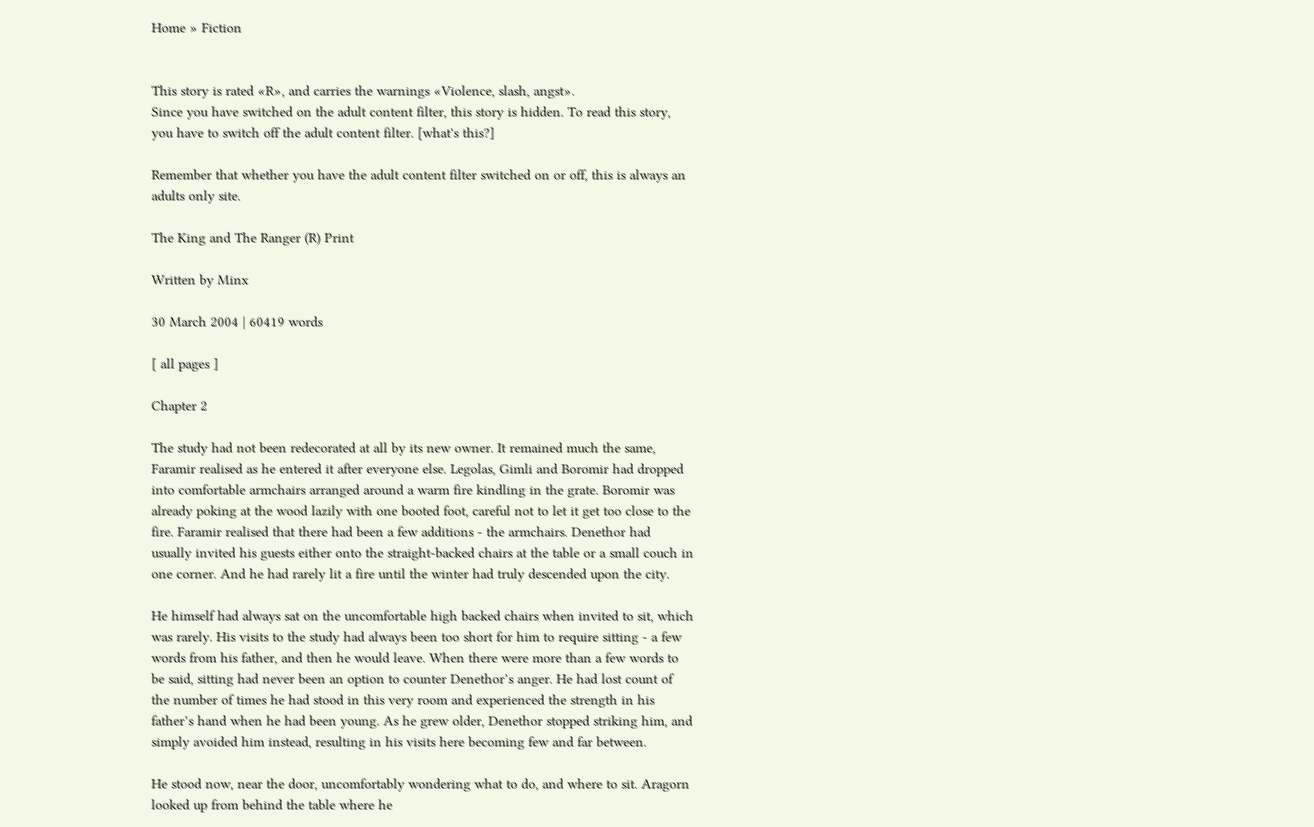Home » Fiction


This story is rated «R», and carries the warnings «Violence, slash, angst».
Since you have switched on the adult content filter, this story is hidden. To read this story, you have to switch off the adult content filter. [what's this?]

Remember that whether you have the adult content filter switched on or off, this is always an adults only site.

The King and The Ranger (R) Print

Written by Minx

30 March 2004 | 60419 words

[ all pages ]

Chapter 2

The study had not been redecorated at all by its new owner. It remained much the same, Faramir realised as he entered it after everyone else. Legolas, Gimli and Boromir had dropped into comfortable armchairs arranged around a warm fire kindling in the grate. Boromir was already poking at the wood lazily with one booted foot, careful not to let it get too close to the fire. Faramir realised that there had been a few additions - the armchairs. Denethor had usually invited his guests either onto the straight-backed chairs at the table or a small couch in one corner. And he had rarely lit a fire until the winter had truly descended upon the city.

He himself had always sat on the uncomfortable high backed chairs when invited to sit, which was rarely. His visits to the study had always been too short for him to require sitting - a few words from his father, and then he would leave. When there were more than a few words to be said, sitting had never been an option to counter Denethor’s anger. He had lost count of the number of times he had stood in this very room and experienced the strength in his father’s hand when he had been young. As he grew older, Denethor stopped striking him, and simply avoided him instead, resulting in his visits here becoming few and far between.

He stood now, near the door, uncomfortably wondering what to do, and where to sit. Aragorn looked up from behind the table where he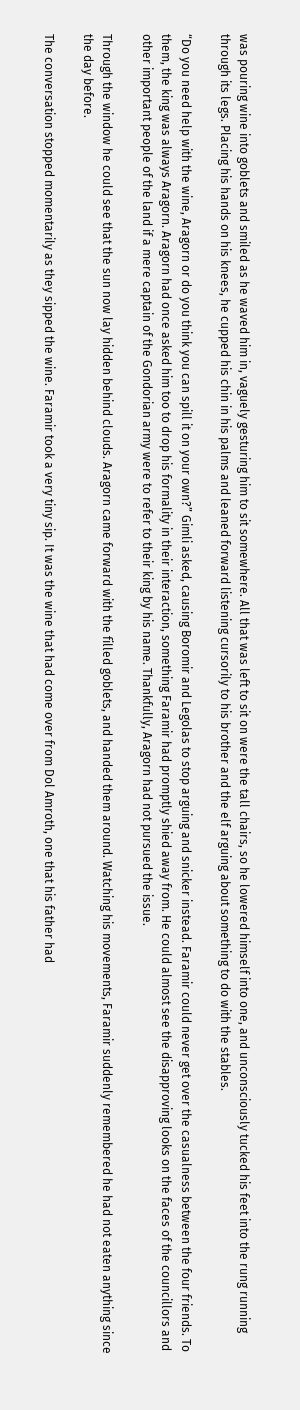was pouring wine into goblets and smiled as he waved him in, vaguely gesturing him to sit somewhere. All that was left to sit on were the tall chairs, so he lowered himself into one, and unconsciously tucked his feet into the rung running through its legs. Placing his hands on his knees, he cupped his chin in his palms and leaned forward listening cursorily to his brother and the elf arguing about something to do with the stables.

“Do you need help with the wine, Aragorn or do you think you can spill it on your own?” Gimli asked, causing Boromir and Legolas to stop arguing and snicker instead. Faramir could never get over the casualness between the four friends. To them, the king was always Aragorn. Aragorn had once asked him too to drop his formality in their interaction, something Faramir had promptly shied away from. He could almost see the disapproving looks on the faces of the councillors and other important people of the land if a mere captain of the Gondorian army were to refer to their king by his name. Thankfully, Aragorn had not pursued the issue.

Through the window he could see that the sun now lay hidden behind clouds. Aragorn came forward with the filled goblets, and handed them around. Watching his movements, Faramir suddenly remembered he had not eaten anything since the day before.

The conversation stopped momentarily as they sipped the wine. Faramir took a very tiny sip. It was the wine that had come over from Dol Amroth, one that his father had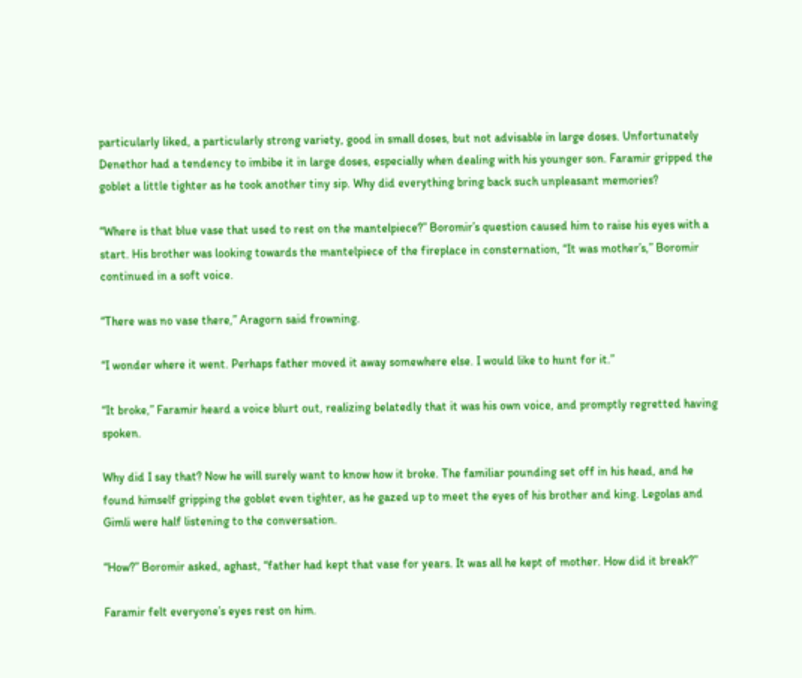particularly liked, a particularly strong variety, good in small doses, but not advisable in large doses. Unfortunately Denethor had a tendency to imbibe it in large doses, especially when dealing with his younger son. Faramir gripped the goblet a little tighter as he took another tiny sip. Why did everything bring back such unpleasant memories?

“Where is that blue vase that used to rest on the mantelpiece?” Boromir’s question caused him to raise his eyes with a start. His brother was looking towards the mantelpiece of the fireplace in consternation, “It was mother’s,” Boromir continued in a soft voice.

“There was no vase there,” Aragorn said frowning.

“I wonder where it went. Perhaps father moved it away somewhere else. I would like to hunt for it.”

“It broke,” Faramir heard a voice blurt out, realizing belatedly that it was his own voice, and promptly regretted having spoken.

Why did I say that? Now he will surely want to know how it broke. The familiar pounding set off in his head, and he found himself gripping the goblet even tighter, as he gazed up to meet the eyes of his brother and king. Legolas and Gimli were half listening to the conversation.

“How?” Boromir asked, aghast, “father had kept that vase for years. It was all he kept of mother. How did it break?”

Faramir felt everyone’s eyes rest on him.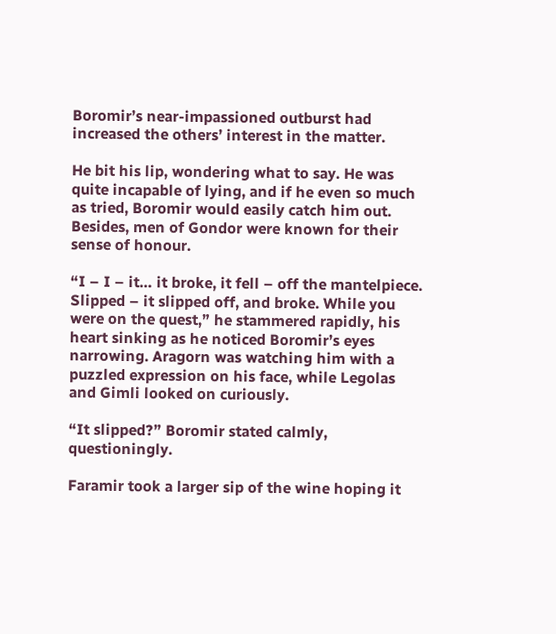Boromir’s near-impassioned outburst had increased the others’ interest in the matter.

He bit his lip, wondering what to say. He was quite incapable of lying, and if he even so much as tried, Boromir would easily catch him out. Besides, men of Gondor were known for their sense of honour.

“I – I – it… it broke, it fell – off the mantelpiece. Slipped – it slipped off, and broke. While you were on the quest,” he stammered rapidly, his heart sinking as he noticed Boromir’s eyes narrowing. Aragorn was watching him with a puzzled expression on his face, while Legolas and Gimli looked on curiously.

“It slipped?” Boromir stated calmly, questioningly.

Faramir took a larger sip of the wine hoping it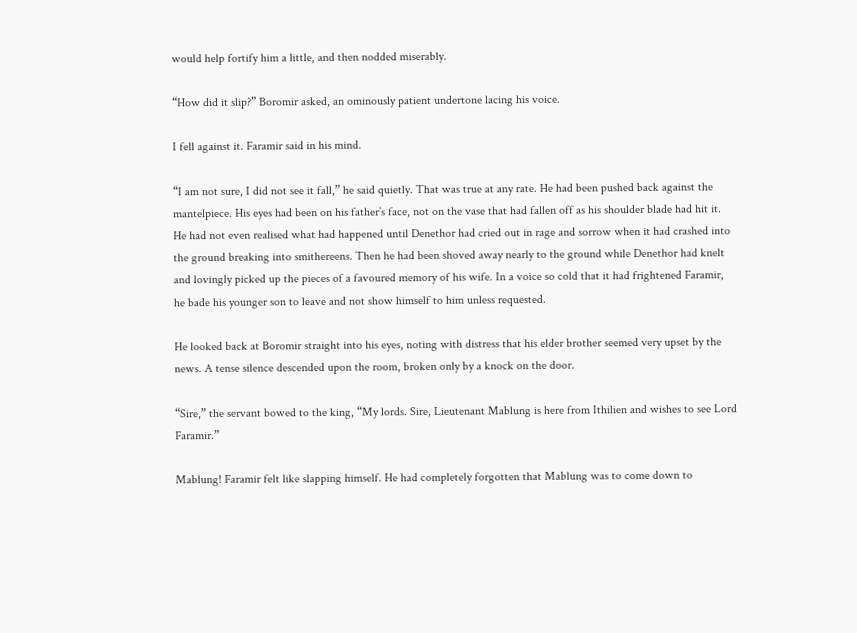would help fortify him a little, and then nodded miserably.

“How did it slip?” Boromir asked, an ominously patient undertone lacing his voice.

I fell against it. Faramir said in his mind.

“I am not sure, I did not see it fall,” he said quietly. That was true at any rate. He had been pushed back against the mantelpiece. His eyes had been on his father’s face, not on the vase that had fallen off as his shoulder blade had hit it. He had not even realised what had happened until Denethor had cried out in rage and sorrow when it had crashed into the ground breaking into smithereens. Then he had been shoved away nearly to the ground while Denethor had knelt and lovingly picked up the pieces of a favoured memory of his wife. In a voice so cold that it had frightened Faramir, he bade his younger son to leave and not show himself to him unless requested.

He looked back at Boromir straight into his eyes, noting with distress that his elder brother seemed very upset by the news. A tense silence descended upon the room, broken only by a knock on the door.

“Sire,” the servant bowed to the king, “My lords. Sire, Lieutenant Mablung is here from Ithilien and wishes to see Lord Faramir.”

Mablung! Faramir felt like slapping himself. He had completely forgotten that Mablung was to come down to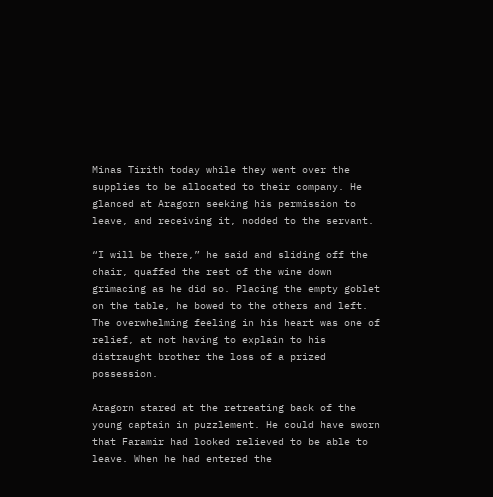Minas Tirith today while they went over the supplies to be allocated to their company. He glanced at Aragorn seeking his permission to leave, and receiving it, nodded to the servant.

“I will be there,” he said and sliding off the chair, quaffed the rest of the wine down grimacing as he did so. Placing the empty goblet on the table, he bowed to the others and left. The overwhelming feeling in his heart was one of relief, at not having to explain to his distraught brother the loss of a prized possession.

Aragorn stared at the retreating back of the young captain in puzzlement. He could have sworn that Faramir had looked relieved to be able to leave. When he had entered the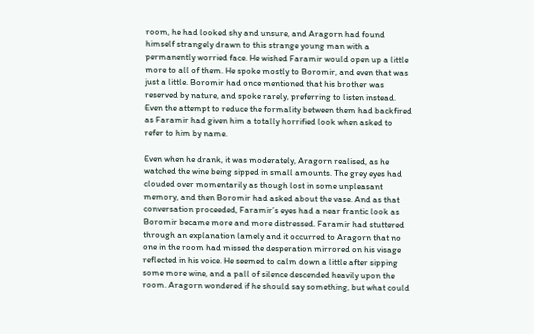room, he had looked shy and unsure, and Aragorn had found himself strangely drawn to this strange young man with a permanently worried face. He wished Faramir would open up a little more to all of them. He spoke mostly to Boromir, and even that was just a little. Boromir had once mentioned that his brother was reserved by nature, and spoke rarely, preferring to listen instead. Even the attempt to reduce the formality between them had backfired as Faramir had given him a totally horrified look when asked to refer to him by name.

Even when he drank, it was moderately, Aragorn realised, as he watched the wine being sipped in small amounts. The grey eyes had clouded over momentarily as though lost in some unpleasant memory, and then Boromir had asked about the vase. And as that conversation proceeded, Faramir’s eyes had a near frantic look as Boromir became more and more distressed. Faramir had stuttered through an explanation lamely and it occurred to Aragorn that no one in the room had missed the desperation mirrored on his visage reflected in his voice. He seemed to calm down a little after sipping some more wine, and a pall of silence descended heavily upon the room. Aragorn wondered if he should say something, but what could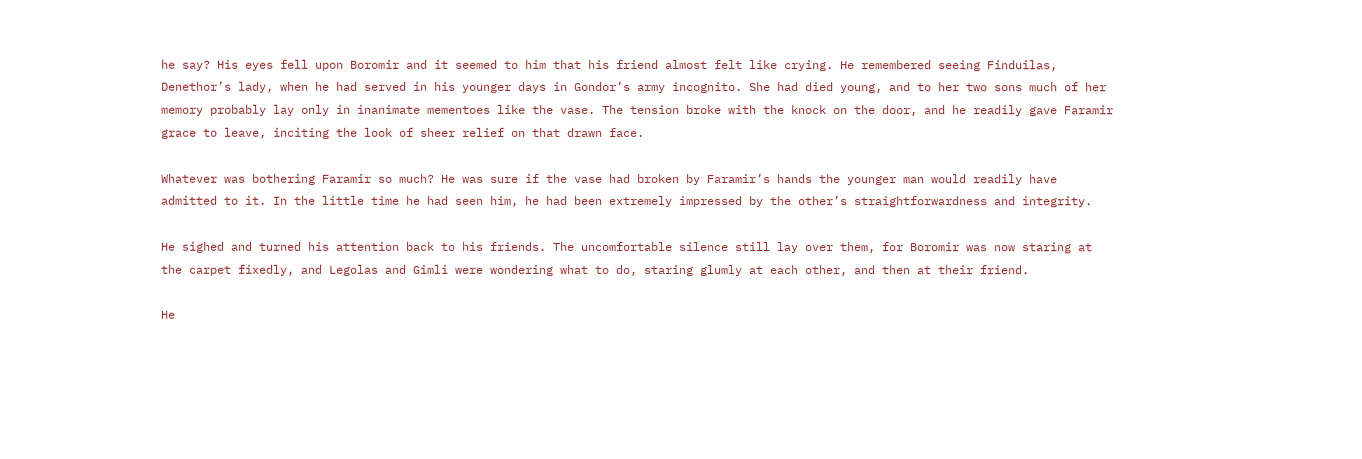he say? His eyes fell upon Boromir and it seemed to him that his friend almost felt like crying. He remembered seeing Finduilas, Denethor’s lady, when he had served in his younger days in Gondor’s army incognito. She had died young, and to her two sons much of her memory probably lay only in inanimate mementoes like the vase. The tension broke with the knock on the door, and he readily gave Faramir grace to leave, inciting the look of sheer relief on that drawn face.

Whatever was bothering Faramir so much? He was sure if the vase had broken by Faramir’s hands the younger man would readily have admitted to it. In the little time he had seen him, he had been extremely impressed by the other’s straightforwardness and integrity.

He sighed and turned his attention back to his friends. The uncomfortable silence still lay over them, for Boromir was now staring at the carpet fixedly, and Legolas and Gimli were wondering what to do, staring glumly at each other, and then at their friend.

He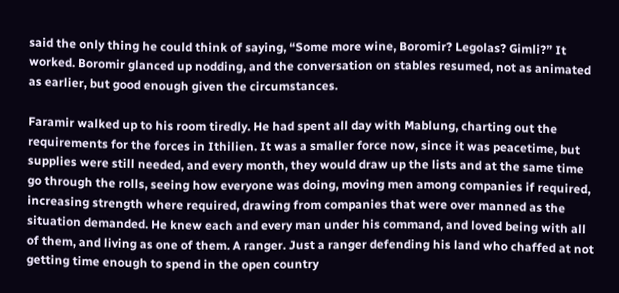said the only thing he could think of saying, “Some more wine, Boromir? Legolas? Gimli?” It worked. Boromir glanced up nodding, and the conversation on stables resumed, not as animated as earlier, but good enough given the circumstances.

Faramir walked up to his room tiredly. He had spent all day with Mablung, charting out the requirements for the forces in Ithilien. It was a smaller force now, since it was peacetime, but supplies were still needed, and every month, they would draw up the lists and at the same time go through the rolls, seeing how everyone was doing, moving men among companies if required, increasing strength where required, drawing from companies that were over manned as the situation demanded. He knew each and every man under his command, and loved being with all of them, and living as one of them. A ranger. Just a ranger defending his land who chaffed at not getting time enough to spend in the open country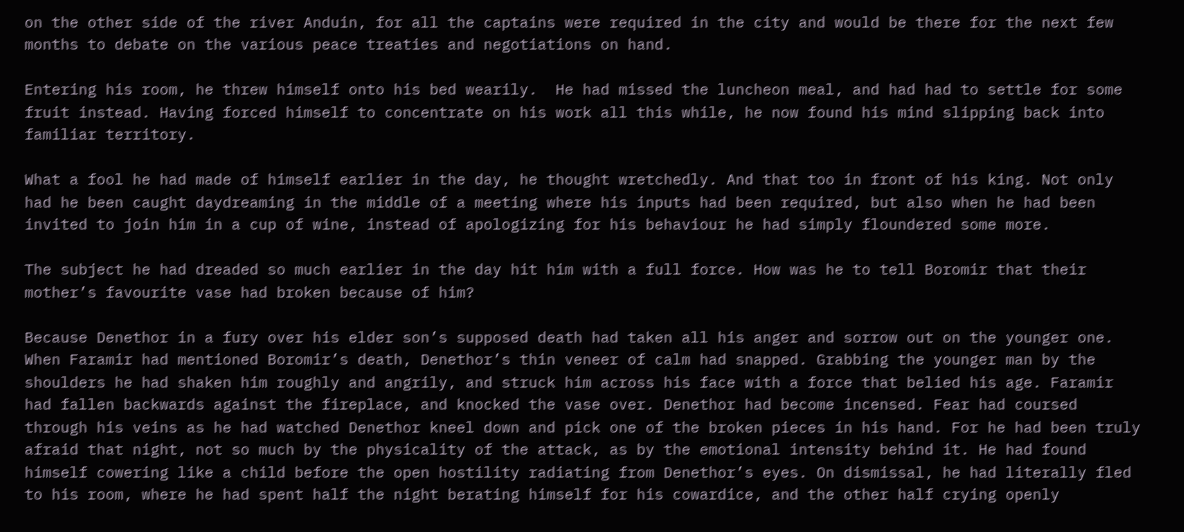on the other side of the river Anduin, for all the captains were required in the city and would be there for the next few months to debate on the various peace treaties and negotiations on hand.

Entering his room, he threw himself onto his bed wearily.  He had missed the luncheon meal, and had had to settle for some fruit instead. Having forced himself to concentrate on his work all this while, he now found his mind slipping back into familiar territory.

What a fool he had made of himself earlier in the day, he thought wretchedly. And that too in front of his king. Not only had he been caught daydreaming in the middle of a meeting where his inputs had been required, but also when he had been invited to join him in a cup of wine, instead of apologizing for his behaviour he had simply floundered some more.

The subject he had dreaded so much earlier in the day hit him with a full force. How was he to tell Boromir that their mother’s favourite vase had broken because of him?

Because Denethor in a fury over his elder son’s supposed death had taken all his anger and sorrow out on the younger one. When Faramir had mentioned Boromir’s death, Denethor’s thin veneer of calm had snapped. Grabbing the younger man by the shoulders he had shaken him roughly and angrily, and struck him across his face with a force that belied his age. Faramir had fallen backwards against the fireplace, and knocked the vase over. Denethor had become incensed. Fear had coursed through his veins as he had watched Denethor kneel down and pick one of the broken pieces in his hand. For he had been truly afraid that night, not so much by the physicality of the attack, as by the emotional intensity behind it. He had found himself cowering like a child before the open hostility radiating from Denethor’s eyes. On dismissal, he had literally fled to his room, where he had spent half the night berating himself for his cowardice, and the other half crying openly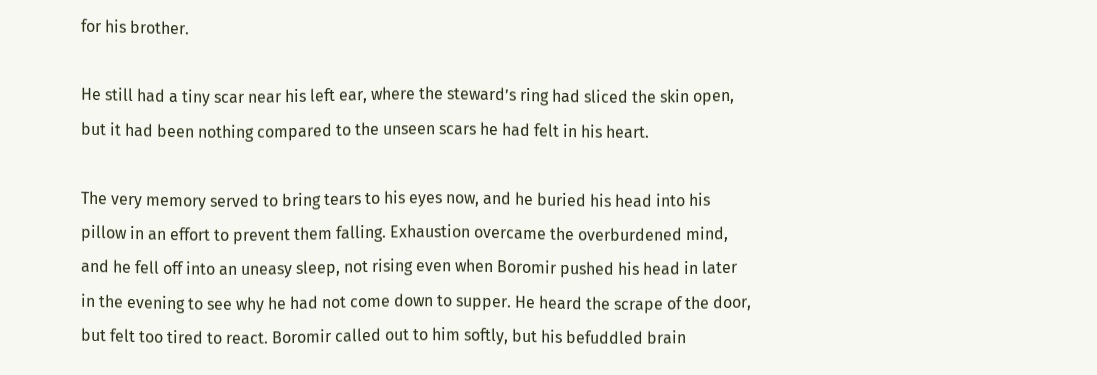for his brother.

He still had a tiny scar near his left ear, where the steward’s ring had sliced the skin open, but it had been nothing compared to the unseen scars he had felt in his heart.

The very memory served to bring tears to his eyes now, and he buried his head into his pillow in an effort to prevent them falling. Exhaustion overcame the overburdened mind, and he fell off into an uneasy sleep, not rising even when Boromir pushed his head in later in the evening to see why he had not come down to supper. He heard the scrape of the door, but felt too tired to react. Boromir called out to him softly, but his befuddled brain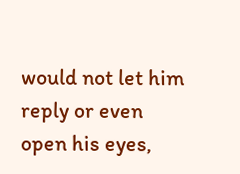would not let him reply or even open his eyes,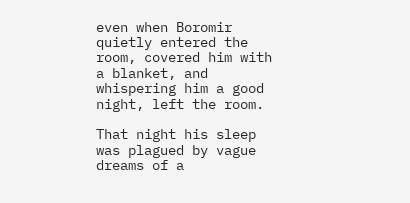even when Boromir quietly entered the room, covered him with a blanket, and whispering him a good night, left the room.

That night his sleep was plagued by vague dreams of a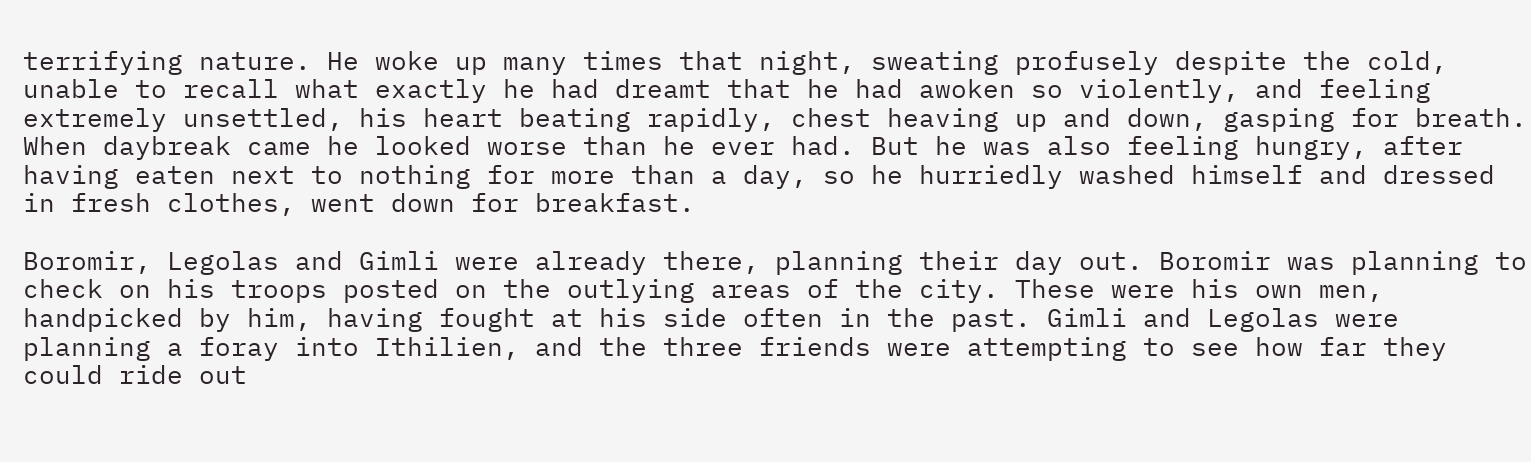terrifying nature. He woke up many times that night, sweating profusely despite the cold, unable to recall what exactly he had dreamt that he had awoken so violently, and feeling extremely unsettled, his heart beating rapidly, chest heaving up and down, gasping for breath. When daybreak came he looked worse than he ever had. But he was also feeling hungry, after having eaten next to nothing for more than a day, so he hurriedly washed himself and dressed in fresh clothes, went down for breakfast.

Boromir, Legolas and Gimli were already there, planning their day out. Boromir was planning to check on his troops posted on the outlying areas of the city. These were his own men, handpicked by him, having fought at his side often in the past. Gimli and Legolas were planning a foray into Ithilien, and the three friends were attempting to see how far they could ride out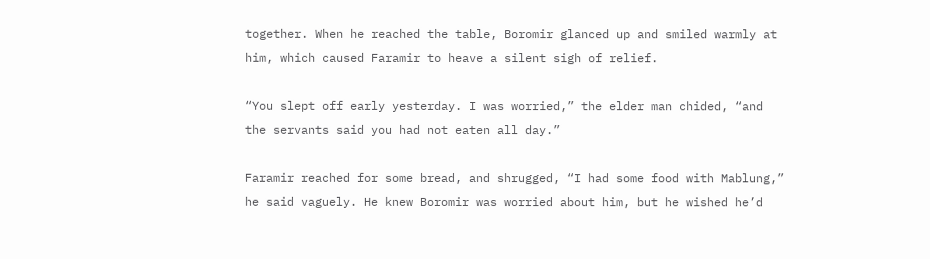together. When he reached the table, Boromir glanced up and smiled warmly at him, which caused Faramir to heave a silent sigh of relief.

“You slept off early yesterday. I was worried,” the elder man chided, “and the servants said you had not eaten all day.”

Faramir reached for some bread, and shrugged, “I had some food with Mablung,” he said vaguely. He knew Boromir was worried about him, but he wished he’d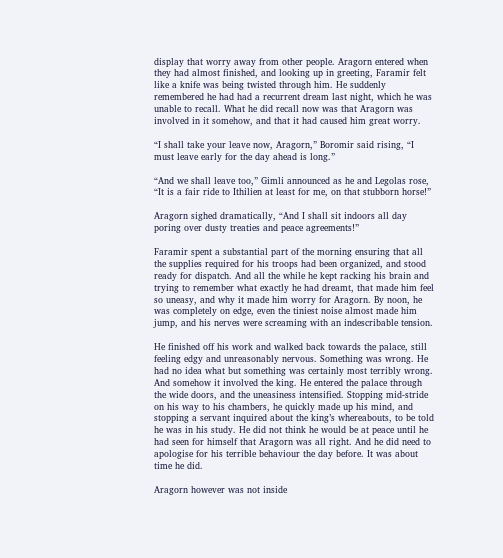display that worry away from other people. Aragorn entered when they had almost finished, and looking up in greeting, Faramir felt like a knife was being twisted through him. He suddenly remembered he had had a recurrent dream last night, which he was unable to recall. What he did recall now was that Aragorn was involved in it somehow, and that it had caused him great worry.

“I shall take your leave now, Aragorn,” Boromir said rising, “I must leave early for the day ahead is long.”

“And we shall leave too,” Gimli announced as he and Legolas rose, “It is a fair ride to Ithilien at least for me, on that stubborn horse!”

Aragorn sighed dramatically, “And I shall sit indoors all day poring over dusty treaties and peace agreements!”

Faramir spent a substantial part of the morning ensuring that all the supplies required for his troops had been organized, and stood ready for dispatch. And all the while he kept racking his brain and trying to remember what exactly he had dreamt, that made him feel so uneasy, and why it made him worry for Aragorn. By noon, he was completely on edge, even the tiniest noise almost made him jump, and his nerves were screaming with an indescribable tension.

He finished off his work and walked back towards the palace, still feeling edgy and unreasonably nervous. Something was wrong. He had no idea what but something was certainly most terribly wrong. And somehow it involved the king. He entered the palace through the wide doors, and the uneasiness intensified. Stopping mid-stride on his way to his chambers, he quickly made up his mind, and stopping a servant inquired about the king’s whereabouts, to be told he was in his study. He did not think he would be at peace until he had seen for himself that Aragorn was all right. And he did need to apologise for his terrible behaviour the day before. It was about time he did.

Aragorn however was not inside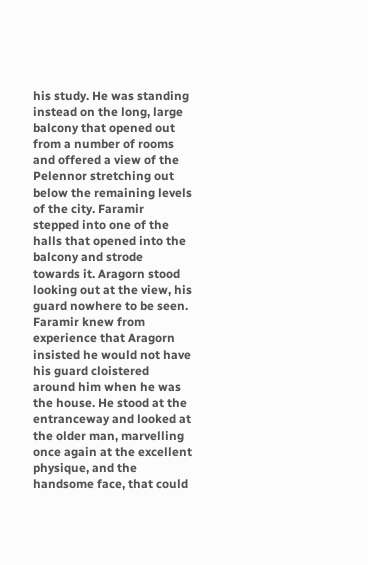his study. He was standing instead on the long, large balcony that opened out from a number of rooms and offered a view of the Pelennor stretching out below the remaining levels of the city. Faramir stepped into one of the halls that opened into the balcony and strode towards it. Aragorn stood looking out at the view, his guard nowhere to be seen. Faramir knew from experience that Aragorn insisted he would not have his guard cloistered around him when he was the house. He stood at the entranceway and looked at the older man, marvelling once again at the excellent physique, and the handsome face, that could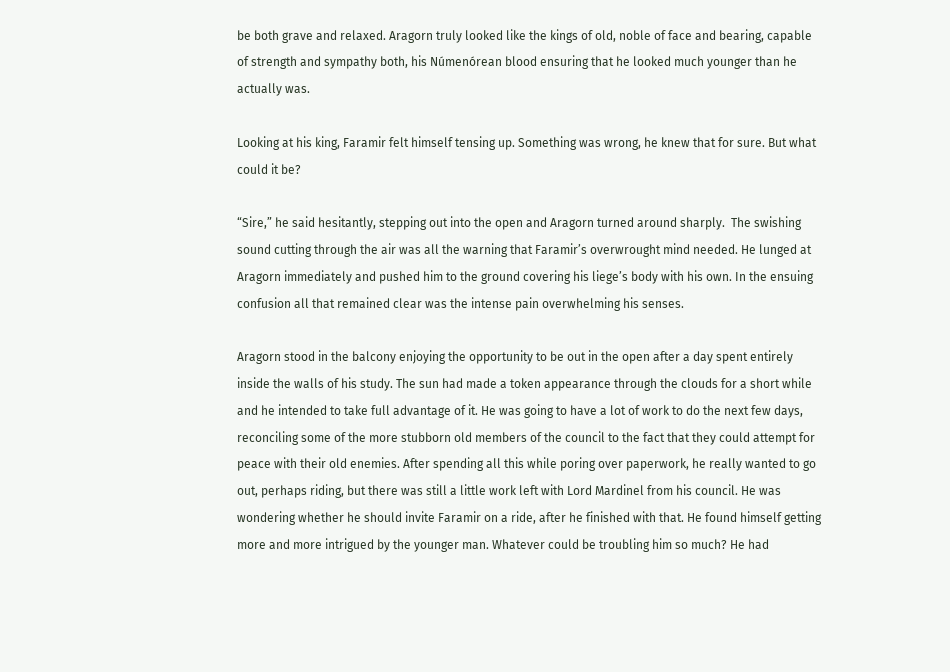be both grave and relaxed. Aragorn truly looked like the kings of old, noble of face and bearing, capable of strength and sympathy both, his Númenórean blood ensuring that he looked much younger than he actually was.

Looking at his king, Faramir felt himself tensing up. Something was wrong, he knew that for sure. But what could it be?

“Sire,” he said hesitantly, stepping out into the open and Aragorn turned around sharply.  The swishing sound cutting through the air was all the warning that Faramir’s overwrought mind needed. He lunged at Aragorn immediately and pushed him to the ground covering his liege’s body with his own. In the ensuing confusion all that remained clear was the intense pain overwhelming his senses.

Aragorn stood in the balcony enjoying the opportunity to be out in the open after a day spent entirely inside the walls of his study. The sun had made a token appearance through the clouds for a short while and he intended to take full advantage of it. He was going to have a lot of work to do the next few days, reconciling some of the more stubborn old members of the council to the fact that they could attempt for peace with their old enemies. After spending all this while poring over paperwork, he really wanted to go out, perhaps riding, but there was still a little work left with Lord Mardinel from his council. He was wondering whether he should invite Faramir on a ride, after he finished with that. He found himself getting more and more intrigued by the younger man. Whatever could be troubling him so much? He had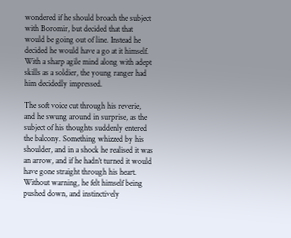wondered if he should broach the subject with Boromir, but decided that that would be going out of line. Instead he decided he would have a go at it himself. With a sharp agile mind along with adept skills as a soldier, the young ranger had him decidedly impressed.

The soft voice cut through his reverie, and he swung around in surprise, as the subject of his thoughts suddenly entered the balcony. Something whizzed by his shoulder, and in a shock he realised it was an arrow, and if he hadn’t turned it would have gone straight through his heart. Without warning, he felt himself being pushed down, and instinctively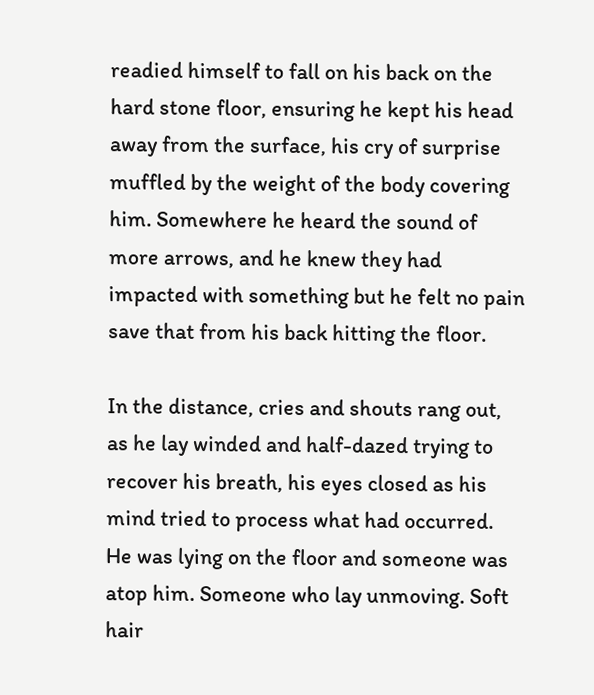readied himself to fall on his back on the hard stone floor, ensuring he kept his head away from the surface, his cry of surprise muffled by the weight of the body covering him. Somewhere he heard the sound of more arrows, and he knew they had impacted with something but he felt no pain save that from his back hitting the floor.

In the distance, cries and shouts rang out, as he lay winded and half-dazed trying to recover his breath, his eyes closed as his mind tried to process what had occurred. He was lying on the floor and someone was atop him. Someone who lay unmoving. Soft hair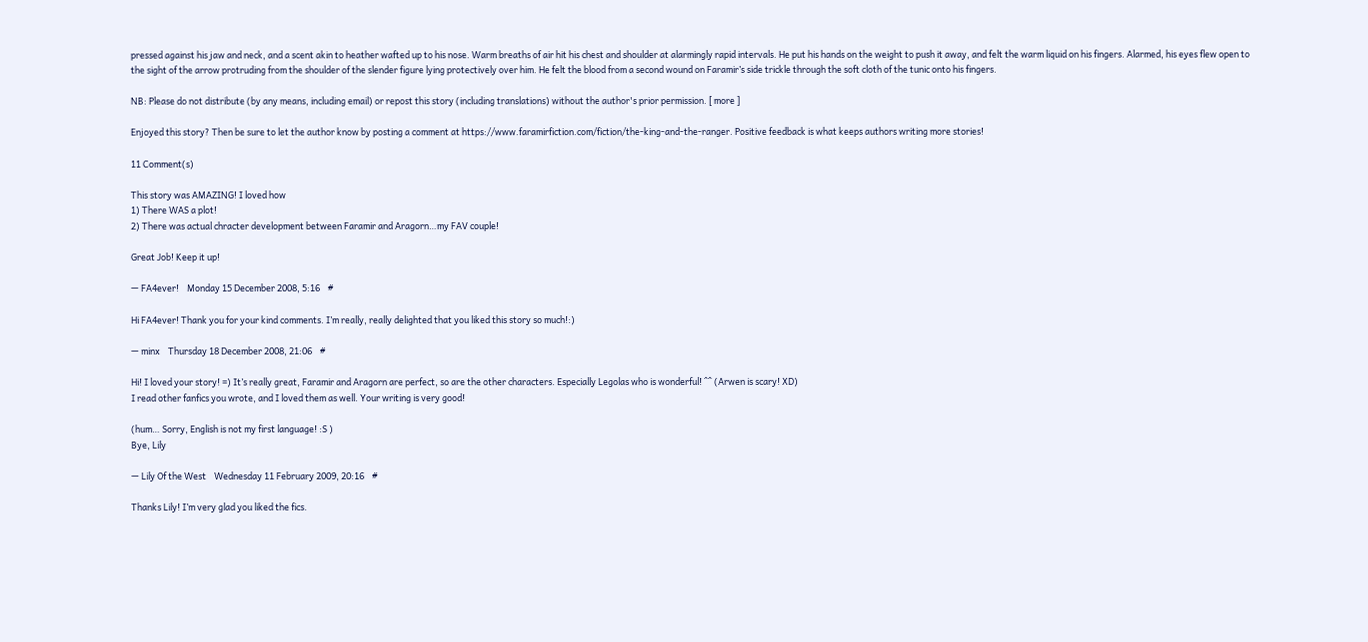pressed against his jaw and neck, and a scent akin to heather wafted up to his nose. Warm breaths of air hit his chest and shoulder at alarmingly rapid intervals. He put his hands on the weight to push it away, and felt the warm liquid on his fingers. Alarmed, his eyes flew open to the sight of the arrow protruding from the shoulder of the slender figure lying protectively over him. He felt the blood from a second wound on Faramir’s side trickle through the soft cloth of the tunic onto his fingers.

NB: Please do not distribute (by any means, including email) or repost this story (including translations) without the author's prior permission. [ more ]

Enjoyed this story? Then be sure to let the author know by posting a comment at https://www.faramirfiction.com/fiction/the-king-and-the-ranger. Positive feedback is what keeps authors writing more stories!

11 Comment(s)

This story was AMAZING! I loved how
1) There WAS a plot!
2) There was actual chracter development between Faramir and Aragorn…my FAV couple!

Great Job! Keep it up!

— FA4ever!    Monday 15 December 2008, 5:16    #

Hi FA4ever! Thank you for your kind comments. I’m really, really delighted that you liked this story so much!:)

— minx    Thursday 18 December 2008, 21:06    #

Hi! I loved your story! =) It’s really great, Faramir and Aragorn are perfect, so are the other characters. Especially Legolas who is wonderful! ^^ (Arwen is scary! XD)
I read other fanfics you wrote, and I loved them as well. Your writing is very good!

(hum… Sorry, English is not my first language! :S )
Bye, Lily

— Lily Of the West    Wednesday 11 February 2009, 20:16    #

Thanks Lily! I’m very glad you liked the fics.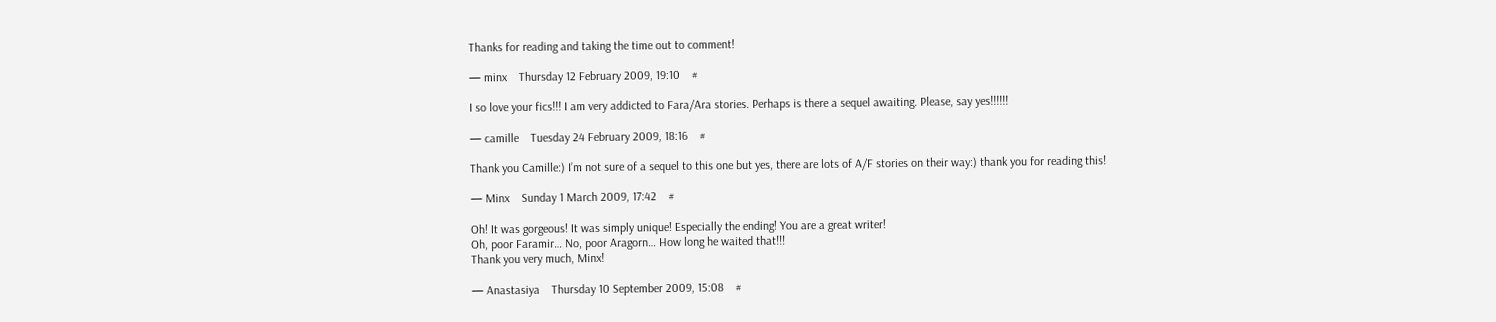Thanks for reading and taking the time out to comment!

— minx    Thursday 12 February 2009, 19:10    #

I so love your fics!!! I am very addicted to Fara/Ara stories. Perhaps is there a sequel awaiting. Please, say yes!!!!!!

— camille    Tuesday 24 February 2009, 18:16    #

Thank you Camille:) I’m not sure of a sequel to this one but yes, there are lots of A/F stories on their way:) thank you for reading this!

— Minx    Sunday 1 March 2009, 17:42    #

Oh! It was gorgeous! It was simply unique! Especially the ending! You are a great writer!
Oh, poor Faramir… No, poor Aragorn… How long he waited that!!!
Thank you very much, Minx!

— Anastasiya    Thursday 10 September 2009, 15:08    #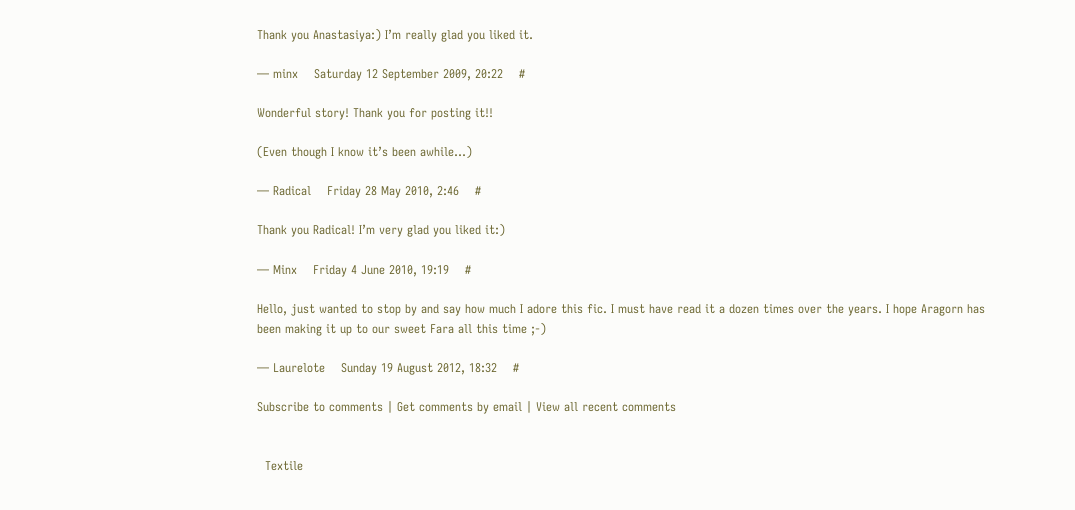Thank you Anastasiya:) I’m really glad you liked it.

— minx    Saturday 12 September 2009, 20:22    #

Wonderful story! Thank you for posting it!!

(Even though I know it’s been awhile…)

— Radical    Friday 28 May 2010, 2:46    #

Thank you Radical! I’m very glad you liked it:)

— Minx    Friday 4 June 2010, 19:19    #

Hello, just wanted to stop by and say how much I adore this fic. I must have read it a dozen times over the years. I hope Aragorn has been making it up to our sweet Fara all this time ;-)

— Laurelote    Sunday 19 August 2012, 18:32    #

Subscribe to comments | Get comments by email | View all recent comments


  Textile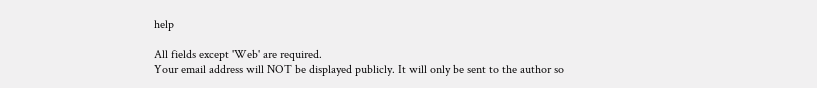help

All fields except 'Web' are required.
Your email address will NOT be displayed publicly. It will only be sent to the author so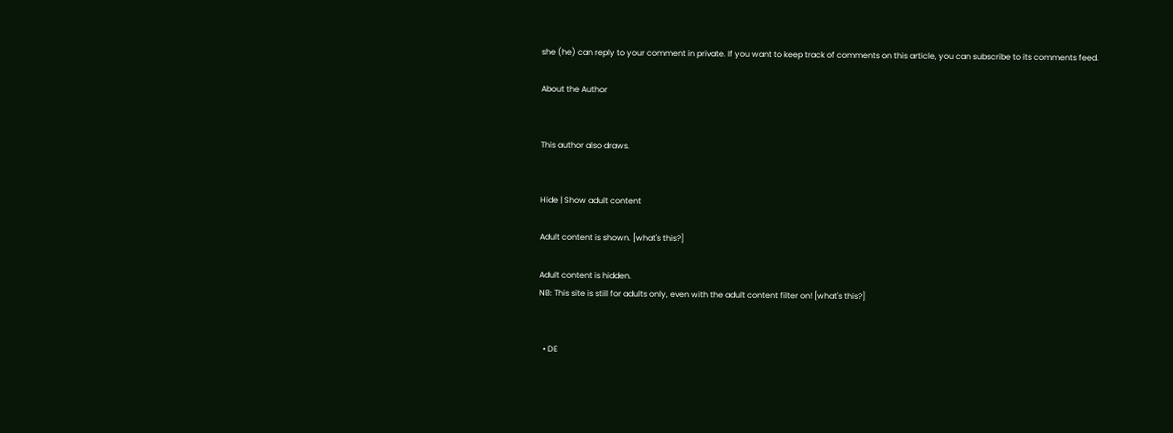she (he) can reply to your comment in private. If you want to keep track of comments on this article, you can subscribe to its comments feed.

About the Author


This author also draws.


Hide | Show adult content

Adult content is shown. [what's this?]

Adult content is hidden.
NB: This site is still for adults only, even with the adult content filter on! [what's this?]


  • DE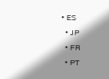• ES
  • JP
  • FR
  • PT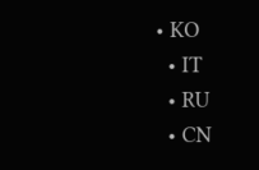• KO
  • IT
  • RU
  • CN